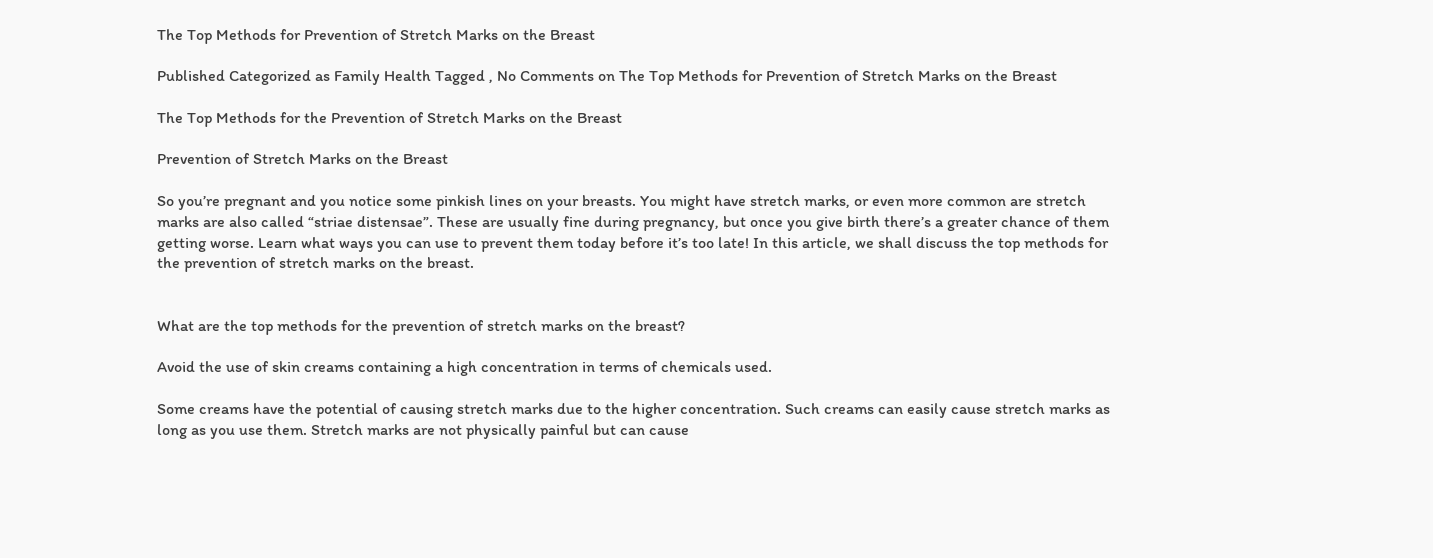The Top Methods for Prevention of Stretch Marks on the Breast

Published Categorized as Family Health Tagged , No Comments on The Top Methods for Prevention of Stretch Marks on the Breast

The Top Methods for the Prevention of Stretch Marks on the Breast

Prevention of Stretch Marks on the Breast

So you’re pregnant and you notice some pinkish lines on your breasts. You might have stretch marks, or even more common are stretch marks are also called “striae distensae”. These are usually fine during pregnancy, but once you give birth there’s a greater chance of them getting worse. Learn what ways you can use to prevent them today before it’s too late! In this article, we shall discuss the top methods for the prevention of stretch marks on the breast.


What are the top methods for the prevention of stretch marks on the breast?

Avoid the use of skin creams containing a high concentration in terms of chemicals used.

Some creams have the potential of causing stretch marks due to the higher concentration. Such creams can easily cause stretch marks as long as you use them. Stretch marks are not physically painful but can cause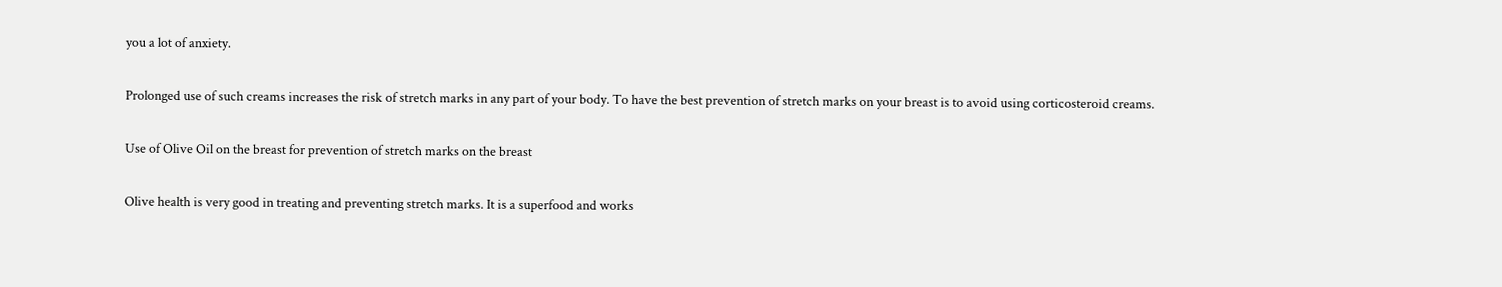you a lot of anxiety.

Prolonged use of such creams increases the risk of stretch marks in any part of your body. To have the best prevention of stretch marks on your breast is to avoid using corticosteroid creams.

Use of Olive Oil on the breast for prevention of stretch marks on the breast

Olive health is very good in treating and preventing stretch marks. It is a superfood and works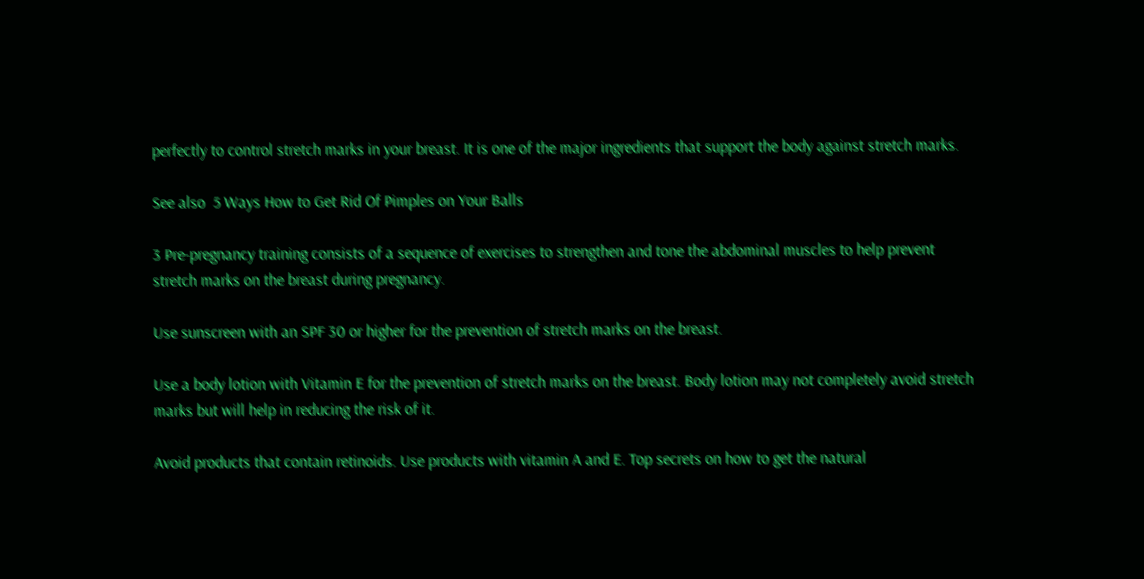perfectly to control stretch marks in your breast. It is one of the major ingredients that support the body against stretch marks.

See also  5 Ways How to Get Rid Of Pimples on Your Balls

3 Pre-pregnancy training consists of a sequence of exercises to strengthen and tone the abdominal muscles to help prevent stretch marks on the breast during pregnancy.

Use sunscreen with an SPF 30 or higher for the prevention of stretch marks on the breast.

Use a body lotion with Vitamin E for the prevention of stretch marks on the breast. Body lotion may not completely avoid stretch marks but will help in reducing the risk of it.

Avoid products that contain retinoids. Use products with vitamin A and E. Top secrets on how to get the natural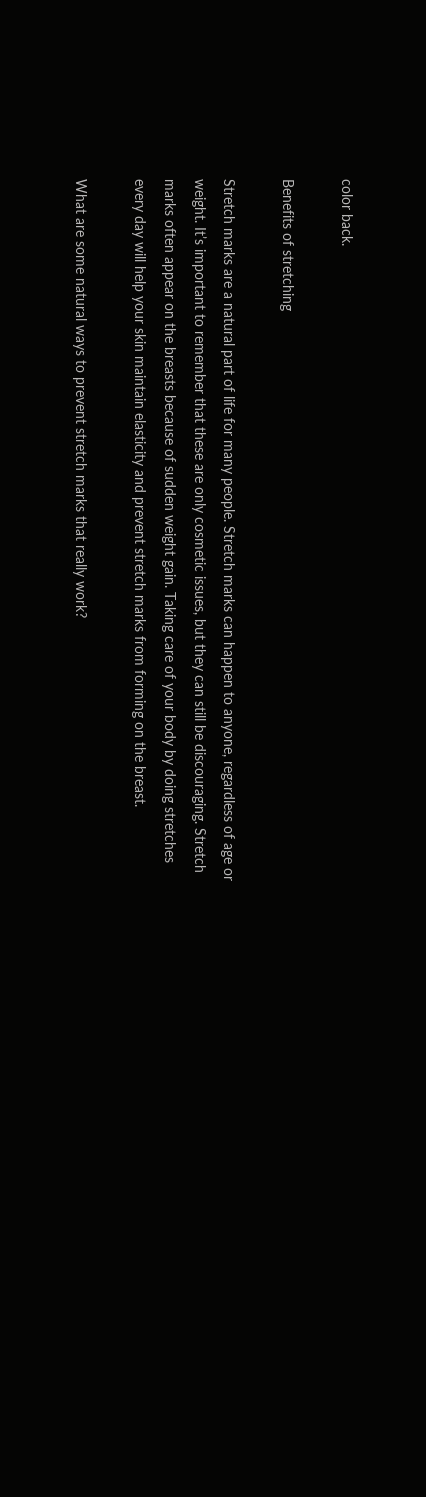color back.

Benefits of stretching

Stretch marks are a natural part of life for many people. Stretch marks can happen to anyone, regardless of age or weight. It’s important to remember that these are only cosmetic issues, but they can still be discouraging. Stretch marks often appear on the breasts because of sudden weight gain. Taking care of your body by doing stretches every day will help your skin maintain elasticity and prevent stretch marks from forming on the breast.

What are some natural ways to prevent stretch marks that really work?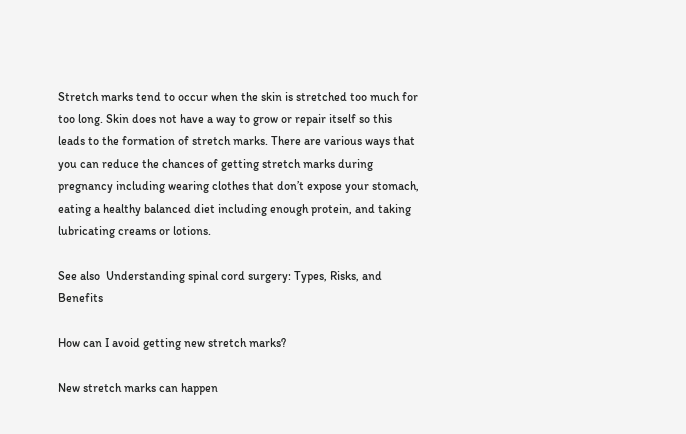Stretch marks tend to occur when the skin is stretched too much for too long. Skin does not have a way to grow or repair itself so this leads to the formation of stretch marks. There are various ways that you can reduce the chances of getting stretch marks during pregnancy including wearing clothes that don’t expose your stomach, eating a healthy balanced diet including enough protein, and taking lubricating creams or lotions.

See also  Understanding spinal cord surgery: Types, Risks, and Benefits

How can I avoid getting new stretch marks?

New stretch marks can happen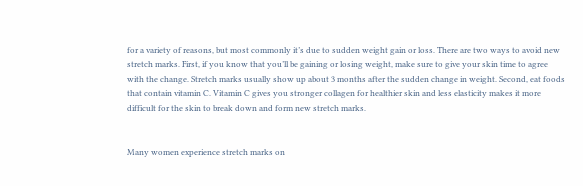for a variety of reasons, but most commonly it’s due to sudden weight gain or loss. There are two ways to avoid new stretch marks. First, if you know that you’ll be gaining or losing weight, make sure to give your skin time to agree with the change. Stretch marks usually show up about 3 months after the sudden change in weight. Second, eat foods that contain vitamin C. Vitamin C gives you stronger collagen for healthier skin and less elasticity makes it more difficult for the skin to break down and form new stretch marks.


Many women experience stretch marks on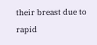their breast due to rapid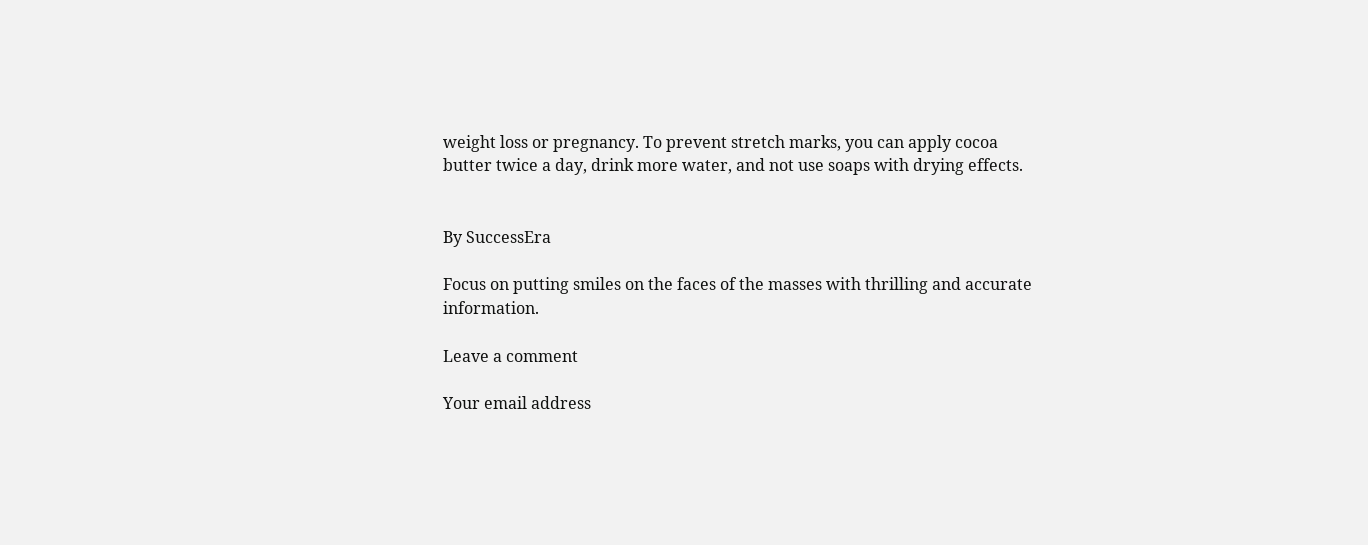weight loss or pregnancy. To prevent stretch marks, you can apply cocoa butter twice a day, drink more water, and not use soaps with drying effects.


By SuccessEra

Focus on putting smiles on the faces of the masses with thrilling and accurate information.

Leave a comment

Your email address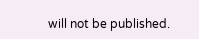will not be published.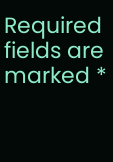Required fields are marked *